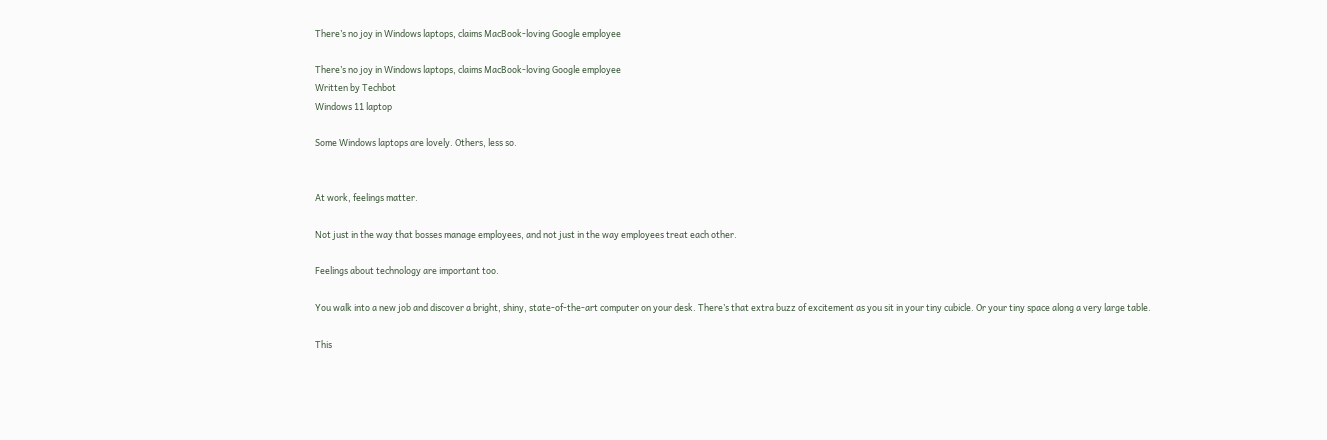There’s no joy in Windows laptops, claims MacBook-loving Google employee

There’s no joy in Windows laptops, claims MacBook-loving Google employee
Written by Techbot
Windows 11 laptop

Some Windows laptops are lovely. Others, less so.


At work, feelings matter.

Not just in the way that bosses manage employees, and not just in the way employees treat each other.

Feelings about technology are important too.

You walk into a new job and discover a bright, shiny, state-of-the-art computer on your desk. There’s that extra buzz of excitement as you sit in your tiny cubicle. Or your tiny space along a very large table.

This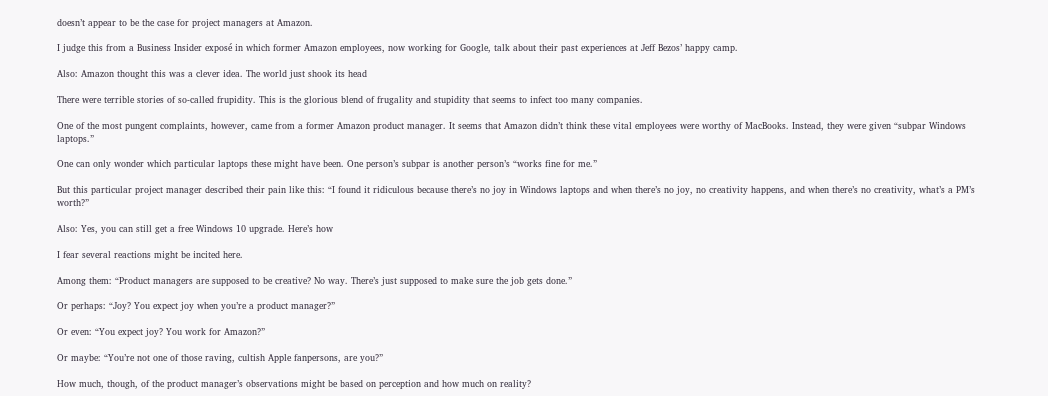doesn’t appear to be the case for project managers at Amazon.

I judge this from a Business Insider exposé in which former Amazon employees, now working for Google, talk about their past experiences at Jeff Bezos’ happy camp.

Also: Amazon thought this was a clever idea. The world just shook its head

There were terrible stories of so-called frupidity. This is the glorious blend of frugality and stupidity that seems to infect too many companies.

One of the most pungent complaints, however, came from a former Amazon product manager. It seems that Amazon didn’t think these vital employees were worthy of MacBooks. Instead, they were given “subpar Windows laptops.”

One can only wonder which particular laptops these might have been. One person’s subpar is another person’s “works fine for me.”

But this particular project manager described their pain like this: “I found it ridiculous because there’s no joy in Windows laptops and when there’s no joy, no creativity happens, and when there’s no creativity, what’s a PM’s worth?”

Also: Yes, you can still get a free Windows 10 upgrade. Here’s how

I fear several reactions might be incited here.

Among them: “Product managers are supposed to be creative? No way. There’s just supposed to make sure the job gets done.”

Or perhaps: “Joy? You expect joy when you’re a product manager?”

Or even: “You expect joy? You work for Amazon?”

Or maybe: “You’re not one of those raving, cultish Apple fanpersons, are you?”

How much, though, of the product manager’s observations might be based on perception and how much on reality?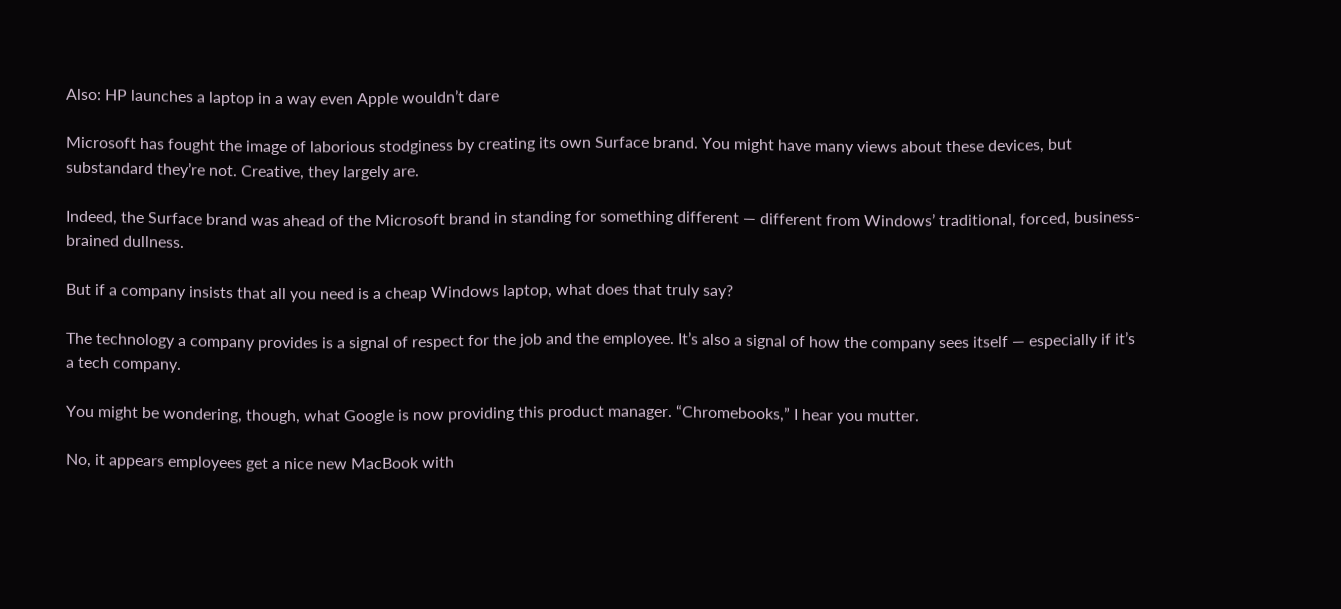Also: HP launches a laptop in a way even Apple wouldn’t dare

Microsoft has fought the image of laborious stodginess by creating its own Surface brand. You might have many views about these devices, but substandard they’re not. Creative, they largely are.

Indeed, the Surface brand was ahead of the Microsoft brand in standing for something different — different from Windows’ traditional, forced, business-brained dullness.

But if a company insists that all you need is a cheap Windows laptop, what does that truly say?

The technology a company provides is a signal of respect for the job and the employee. It’s also a signal of how the company sees itself — especially if it’s a tech company.

You might be wondering, though, what Google is now providing this product manager. “Chromebooks,” I hear you mutter.

No, it appears employees get a nice new MacBook with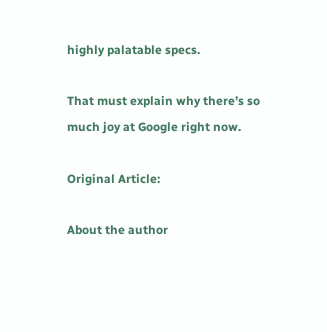highly palatable specs.

That must explain why there’s so much joy at Google right now.

Original Article:

About the author